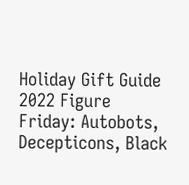Holiday Gift Guide 2022 Figure Friday: Autobots, Decepticons, Black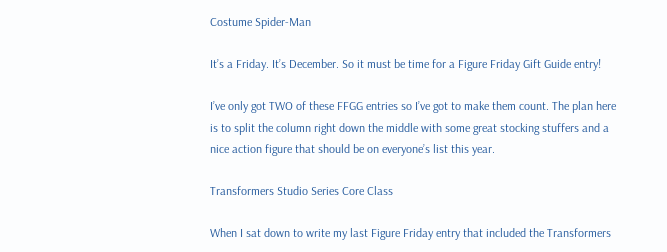Costume Spider-Man

It’s a Friday. It’s December. So it must be time for a Figure Friday Gift Guide entry!

I’ve only got TWO of these FFGG entries so I’ve got to make them count. The plan here is to split the column right down the middle with some great stocking stuffers and a nice action figure that should be on everyone’s list this year.

Transformers Studio Series Core Class

When I sat down to write my last Figure Friday entry that included the Transformers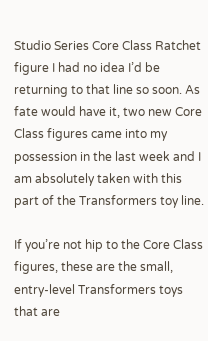Studio Series Core Class Ratchet figure I had no idea I’d be returning to that line so soon. As fate would have it, two new Core Class figures came into my possession in the last week and I am absolutely taken with this part of the Transformers toy line.

If you’re not hip to the Core Class figures, these are the small, entry-level Transformers toys that are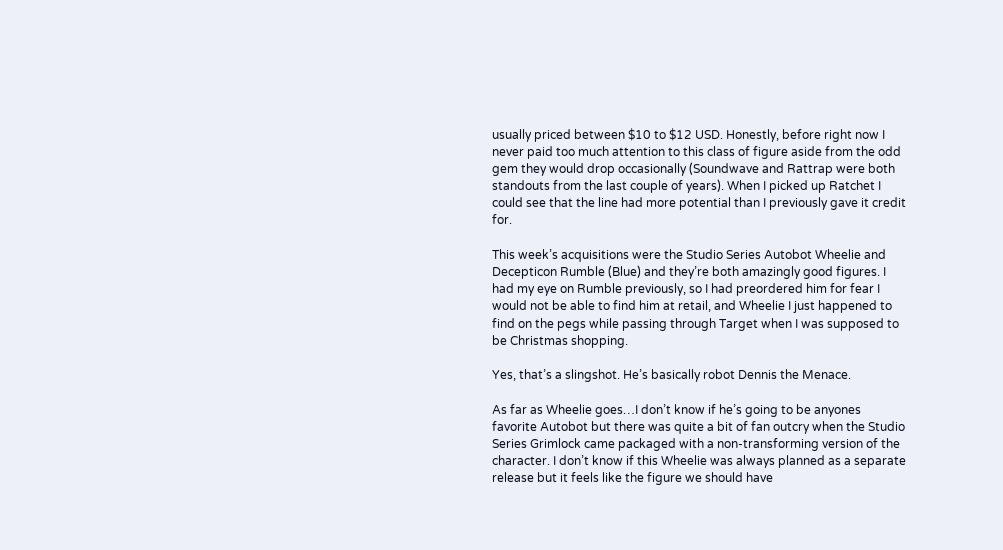usually priced between $10 to $12 USD. Honestly, before right now I never paid too much attention to this class of figure aside from the odd gem they would drop occasionally (Soundwave and Rattrap were both standouts from the last couple of years). When I picked up Ratchet I could see that the line had more potential than I previously gave it credit for.

This week’s acquisitions were the Studio Series Autobot Wheelie and Decepticon Rumble (Blue) and they’re both amazingly good figures. I had my eye on Rumble previously, so I had preordered him for fear I would not be able to find him at retail, and Wheelie I just happened to find on the pegs while passing through Target when I was supposed to be Christmas shopping.

Yes, that’s a slingshot. He’s basically robot Dennis the Menace.

As far as Wheelie goes…I don’t know if he’s going to be anyones favorite Autobot but there was quite a bit of fan outcry when the Studio Series Grimlock came packaged with a non-transforming version of the character. I don’t know if this Wheelie was always planned as a separate release but it feels like the figure we should have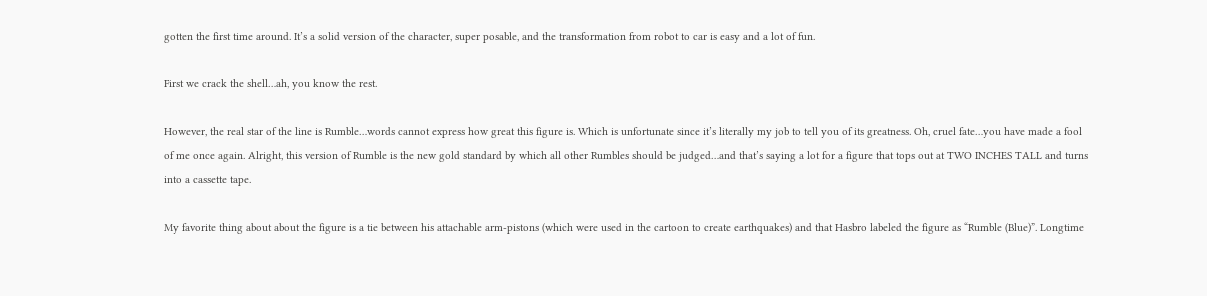gotten the first time around. It’s a solid version of the character, super posable, and the transformation from robot to car is easy and a lot of fun.

First we crack the shell…ah, you know the rest.

However, the real star of the line is Rumble…words cannot express how great this figure is. Which is unfortunate since it’s literally my job to tell you of its greatness. Oh, cruel fate…you have made a fool of me once again. Alright, this version of Rumble is the new gold standard by which all other Rumbles should be judged…and that’s saying a lot for a figure that tops out at TWO INCHES TALL and turns into a cassette tape.

My favorite thing about about the figure is a tie between his attachable arm-pistons (which were used in the cartoon to create earthquakes) and that Hasbro labeled the figure as “Rumble (Blue)”. Longtime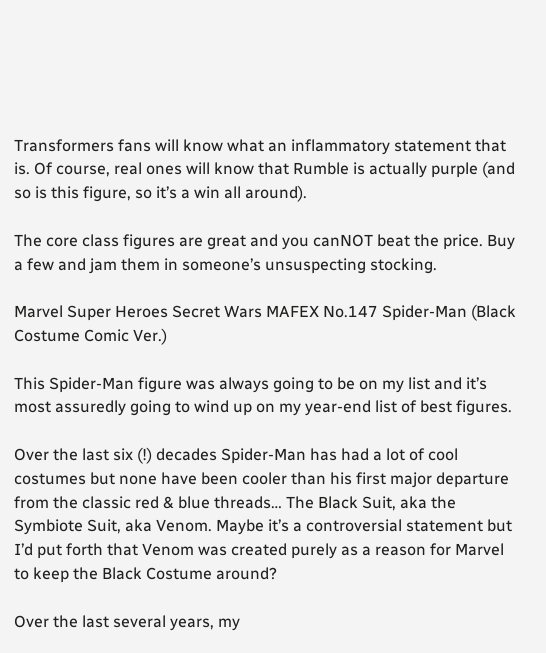Transformers fans will know what an inflammatory statement that is. Of course, real ones will know that Rumble is actually purple (and so is this figure, so it’s a win all around).

The core class figures are great and you canNOT beat the price. Buy a few and jam them in someone’s unsuspecting stocking.

Marvel Super Heroes Secret Wars MAFEX No.147 Spider-Man (Black Costume Comic Ver.)

This Spider-Man figure was always going to be on my list and it’s most assuredly going to wind up on my year-end list of best figures.

Over the last six (!) decades Spider-Man has had a lot of cool costumes but none have been cooler than his first major departure from the classic red & blue threads… The Black Suit, aka the Symbiote Suit, aka Venom. Maybe it’s a controversial statement but I’d put forth that Venom was created purely as a reason for Marvel to keep the Black Costume around?

Over the last several years, my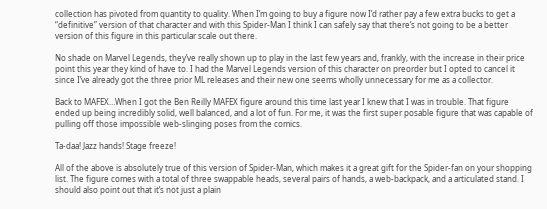collection has pivoted from quantity to quality. When I’m going to buy a figure now I’d rather pay a few extra bucks to get a “definitive” version of that character and with this Spider-Man I think I can safely say that there’s not going to be a better version of this figure in this particular scale out there.

No shade on Marvel Legends, they’ve really shown up to play in the last few years and, frankly, with the increase in their price point this year they kind of have to. I had the Marvel Legends version of this character on preorder but I opted to cancel it since I’ve already got the three prior ML releases and their new one seems wholly unnecessary for me as a collector.

Back to MAFEX…When I got the Ben Reilly MAFEX figure around this time last year I knew that I was in trouble. That figure ended up being incredibly solid, well balanced, and a lot of fun. For me, it was the first super posable figure that was capable of pulling off those impossible web-slinging poses from the comics.

Ta-daa! Jazz hands! Stage freeze!

All of the above is absolutely true of this version of Spider-Man, which makes it a great gift for the Spider-fan on your shopping list. The figure comes with a total of three swappable heads, several pairs of hands, a web-backpack, and a articulated stand. I should also point out that it’s not just a plain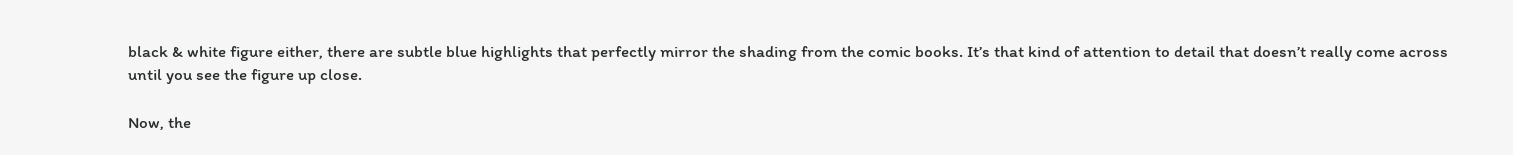black & white figure either, there are subtle blue highlights that perfectly mirror the shading from the comic books. It’s that kind of attention to detail that doesn’t really come across until you see the figure up close.

Now, the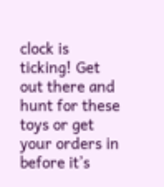clock is ticking! Get out there and hunt for these toys or get your orders in before it’s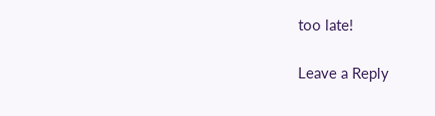too late!

Leave a Reply